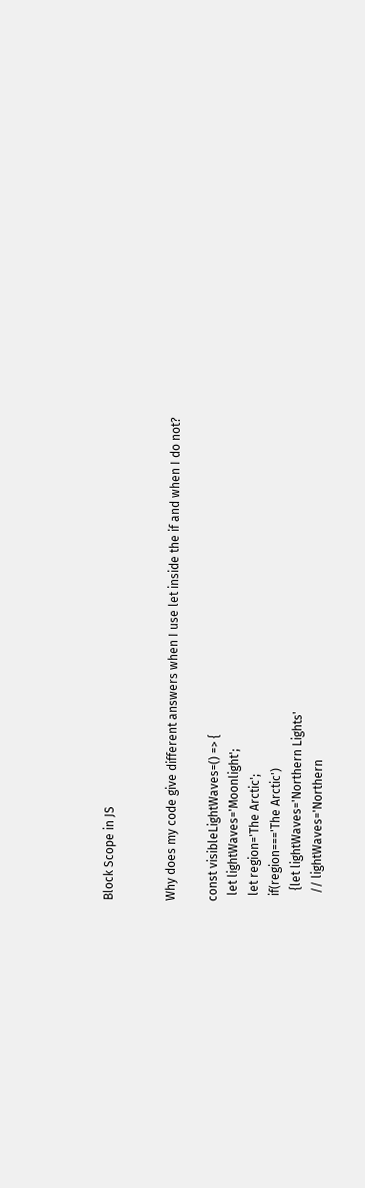Block Scope in JS


Why does my code give different answers when I use let inside the if and when I do not?

const visibleLightWaves=() => {
  let lightWaves='Moonlight';
  let region='The Arctic';
  if(region==='The Arctic')
    {let lightWaves='Northern Lights'
   // lightWaves='Northern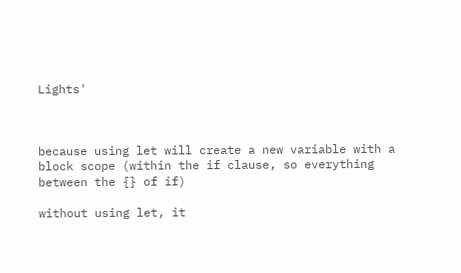Lights'



because using let will create a new variable with a block scope (within the if clause, so everything between the {} of if)

without using let, it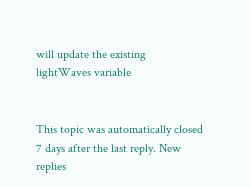will update the existing lightWaves variable


This topic was automatically closed 7 days after the last reply. New replies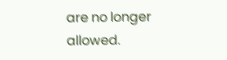are no longer allowed.